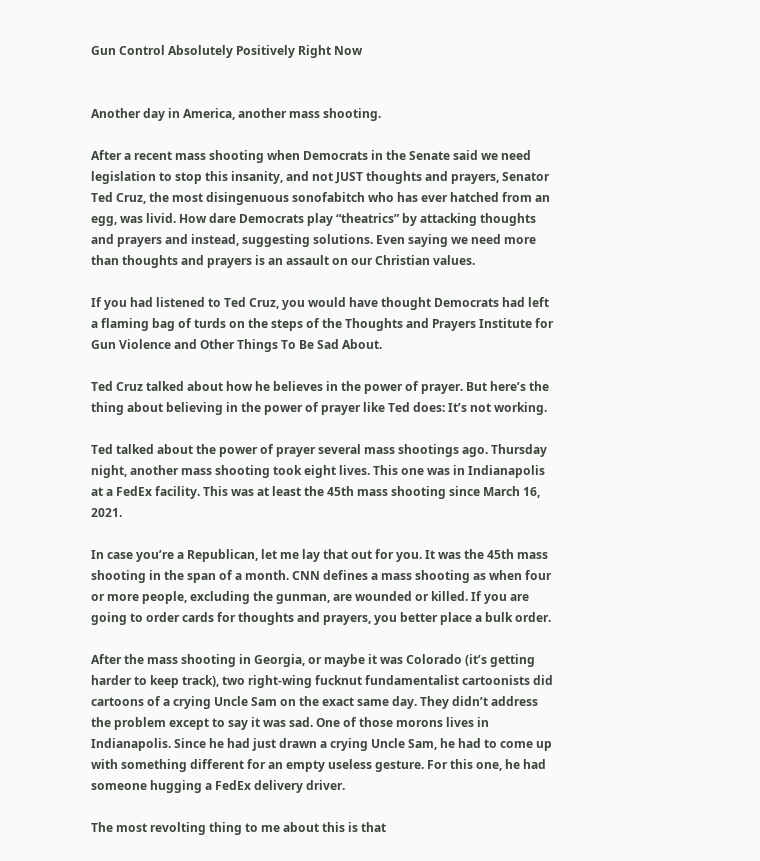Gun Control Absolutely Positively Right Now


Another day in America, another mass shooting.

After a recent mass shooting when Democrats in the Senate said we need legislation to stop this insanity, and not JUST thoughts and prayers, Senator Ted Cruz, the most disingenuous sonofabitch who has ever hatched from an egg, was livid. How dare Democrats play “theatrics” by attacking thoughts and prayers and instead, suggesting solutions. Even saying we need more than thoughts and prayers is an assault on our Christian values.

If you had listened to Ted Cruz, you would have thought Democrats had left a flaming bag of turds on the steps of the Thoughts and Prayers Institute for Gun Violence and Other Things To Be Sad About.

Ted Cruz talked about how he believes in the power of prayer. But here’s the thing about believing in the power of prayer like Ted does: It’s not working.

Ted talked about the power of prayer several mass shootings ago. Thursday night, another mass shooting took eight lives. This one was in Indianapolis at a FedEx facility. This was at least the 45th mass shooting since March 16, 2021.

In case you’re a Republican, let me lay that out for you. It was the 45th mass shooting in the span of a month. CNN defines a mass shooting as when four or more people, excluding the gunman, are wounded or killed. If you are going to order cards for thoughts and prayers, you better place a bulk order.

After the mass shooting in Georgia, or maybe it was Colorado (it’s getting harder to keep track), two right-wing fucknut fundamentalist cartoonists did cartoons of a crying Uncle Sam on the exact same day. They didn’t address the problem except to say it was sad. One of those morons lives in Indianapolis. Since he had just drawn a crying Uncle Sam, he had to come up with something different for an empty useless gesture. For this one, he had someone hugging a FedEx delivery driver.

The most revolting thing to me about this is that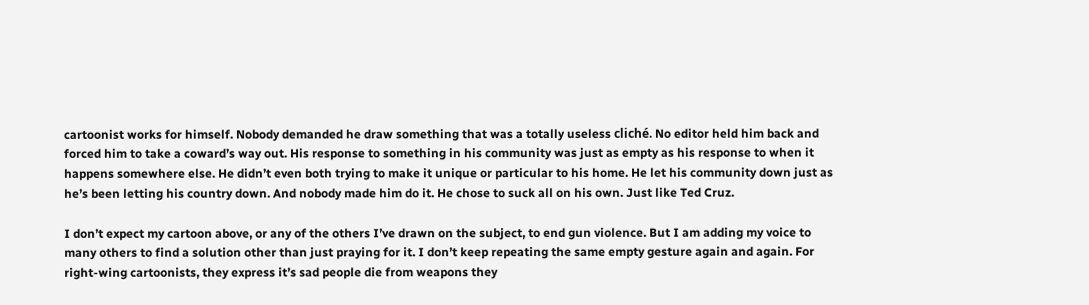cartoonist works for himself. Nobody demanded he draw something that was a totally useless cliché. No editor held him back and forced him to take a coward’s way out. His response to something in his community was just as empty as his response to when it happens somewhere else. He didn’t even both trying to make it unique or particular to his home. He let his community down just as he’s been letting his country down. And nobody made him do it. He chose to suck all on his own. Just like Ted Cruz.

I don’t expect my cartoon above, or any of the others I’ve drawn on the subject, to end gun violence. But I am adding my voice to many others to find a solution other than just praying for it. I don’t keep repeating the same empty gesture again and again. For right-wing cartoonists, they express it’s sad people die from weapons they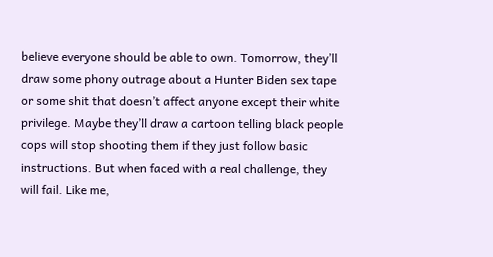believe everyone should be able to own. Tomorrow, they’ll draw some phony outrage about a Hunter Biden sex tape or some shit that doesn’t affect anyone except their white privilege. Maybe they’ll draw a cartoon telling black people cops will stop shooting them if they just follow basic instructions. But when faced with a real challenge, they will fail. Like me,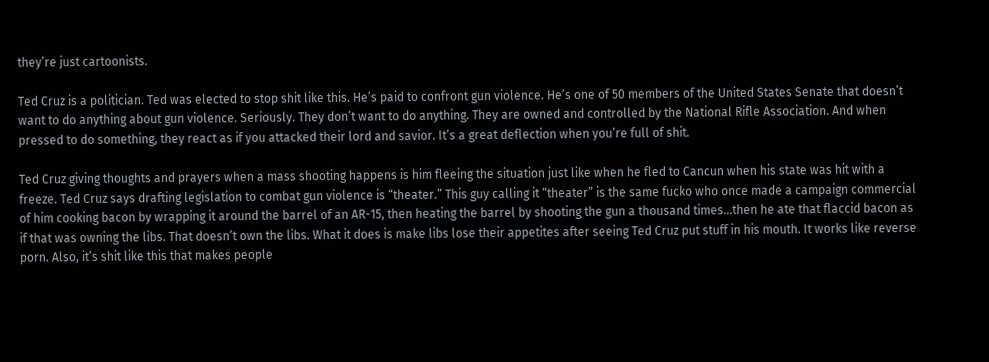they’re just cartoonists.

Ted Cruz is a politician. Ted was elected to stop shit like this. He’s paid to confront gun violence. He’s one of 50 members of the United States Senate that doesn’t want to do anything about gun violence. Seriously. They don’t want to do anything. They are owned and controlled by the National Rifle Association. And when pressed to do something, they react as if you attacked their lord and savior. It’s a great deflection when you’re full of shit.

Ted Cruz giving thoughts and prayers when a mass shooting happens is him fleeing the situation just like when he fled to Cancun when his state was hit with a freeze. Ted Cruz says drafting legislation to combat gun violence is “theater.” This guy calling it “theater” is the same fucko who once made a campaign commercial of him cooking bacon by wrapping it around the barrel of an AR-15, then heating the barrel by shooting the gun a thousand times…then he ate that flaccid bacon as if that was owning the libs. That doesn’t own the libs. What it does is make libs lose their appetites after seeing Ted Cruz put stuff in his mouth. It works like reverse porn. Also, it’s shit like this that makes people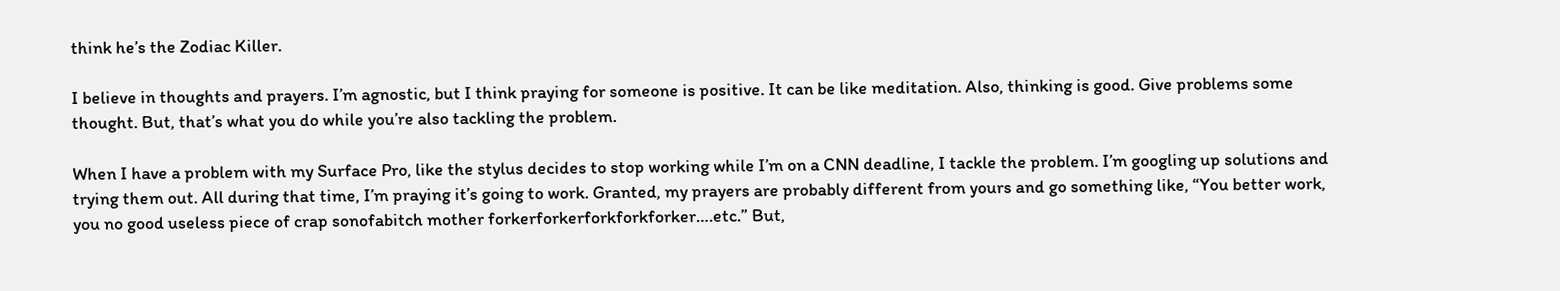think he’s the Zodiac Killer.

I believe in thoughts and prayers. I’m agnostic, but I think praying for someone is positive. It can be like meditation. Also, thinking is good. Give problems some thought. But, that’s what you do while you’re also tackling the problem.

When I have a problem with my Surface Pro, like the stylus decides to stop working while I’m on a CNN deadline, I tackle the problem. I’m googling up solutions and trying them out. All during that time, I’m praying it’s going to work. Granted, my prayers are probably different from yours and go something like, “You better work, you no good useless piece of crap sonofabitch mother forkerforkerforkforkforker….etc.” But,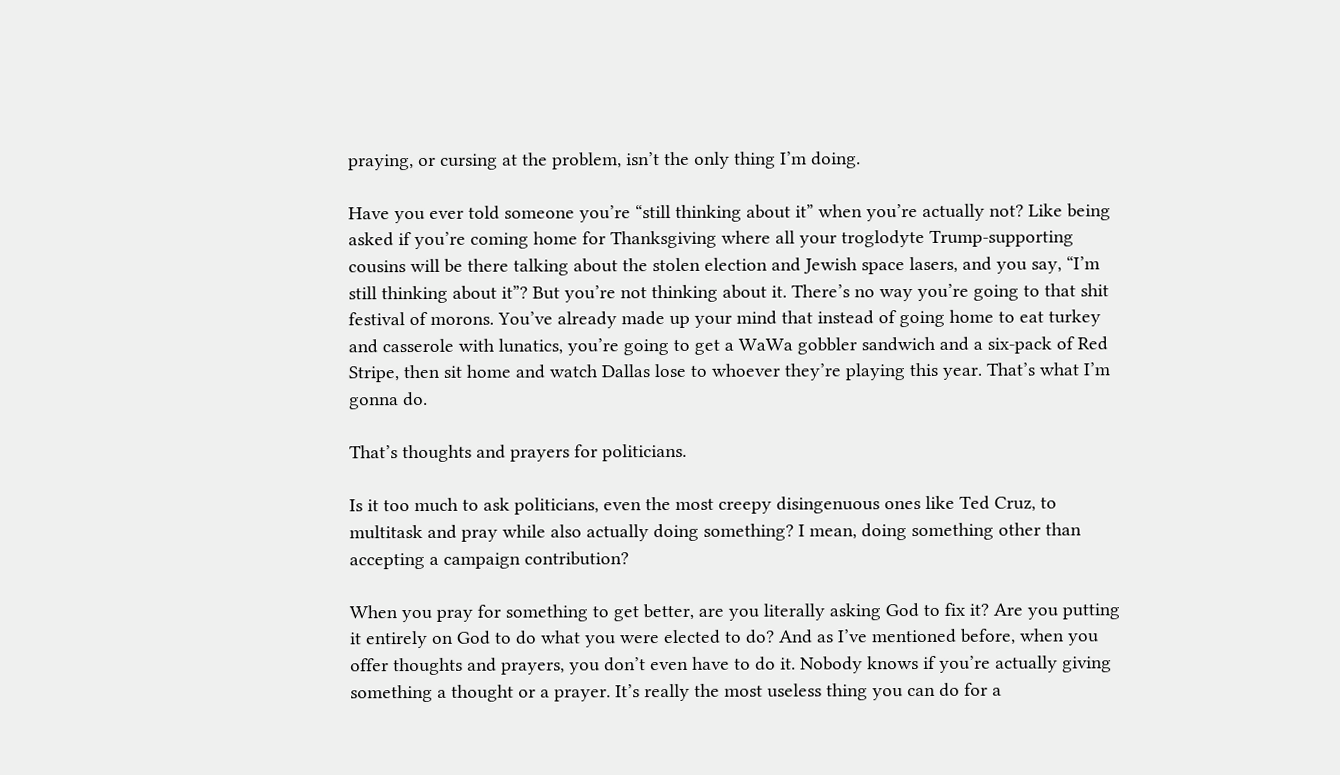praying, or cursing at the problem, isn’t the only thing I’m doing.

Have you ever told someone you’re “still thinking about it” when you’re actually not? Like being asked if you’re coming home for Thanksgiving where all your troglodyte Trump-supporting cousins will be there talking about the stolen election and Jewish space lasers, and you say, “I’m still thinking about it”? But you’re not thinking about it. There’s no way you’re going to that shit festival of morons. You’ve already made up your mind that instead of going home to eat turkey and casserole with lunatics, you’re going to get a WaWa gobbler sandwich and a six-pack of Red Stripe, then sit home and watch Dallas lose to whoever they’re playing this year. That’s what I’m gonna do.

That’s thoughts and prayers for politicians.

Is it too much to ask politicians, even the most creepy disingenuous ones like Ted Cruz, to multitask and pray while also actually doing something? I mean, doing something other than accepting a campaign contribution?

When you pray for something to get better, are you literally asking God to fix it? Are you putting it entirely on God to do what you were elected to do? And as I’ve mentioned before, when you offer thoughts and prayers, you don’t even have to do it. Nobody knows if you’re actually giving something a thought or a prayer. It’s really the most useless thing you can do for a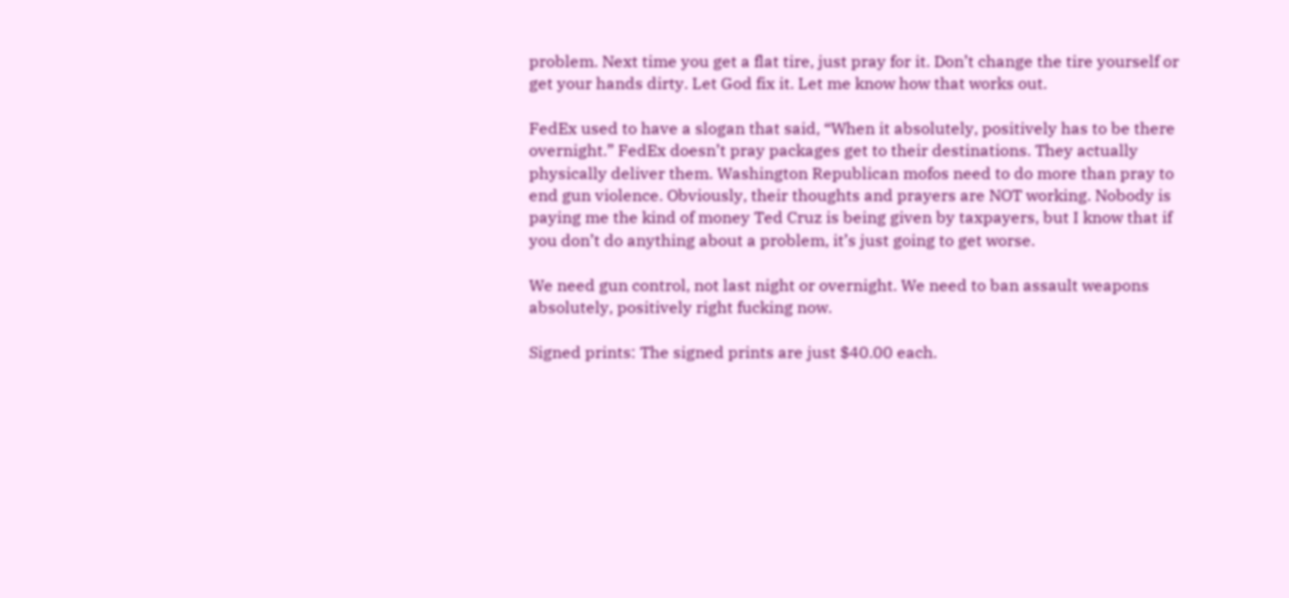problem. Next time you get a flat tire, just pray for it. Don’t change the tire yourself or get your hands dirty. Let God fix it. Let me know how that works out.

FedEx used to have a slogan that said, “When it absolutely, positively has to be there overnight.” FedEx doesn’t pray packages get to their destinations. They actually physically deliver them. Washington Republican mofos need to do more than pray to end gun violence. Obviously, their thoughts and prayers are NOT working. Nobody is paying me the kind of money Ted Cruz is being given by taxpayers, but I know that if you don’t do anything about a problem, it’s just going to get worse.

We need gun control, not last night or overnight. We need to ban assault weapons absolutely, positively right fucking now.

Signed prints: The signed prints are just $40.00 each.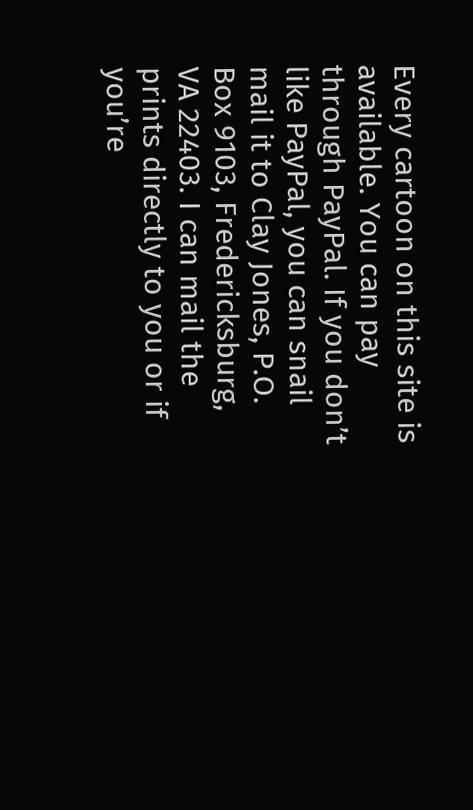Every cartoon on this site is available. You can pay through PayPal. If you don’t like PayPal, you can snail mail it to Clay Jones, P.O. Box 9103, Fredericksburg, VA 22403. I can mail the prints directly to you or if you’re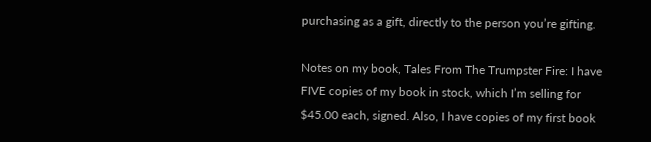purchasing as a gift, directly to the person you’re gifting.

Notes on my book, Tales From The Trumpster Fire: I have FIVE copies of my book in stock, which I’m selling for $45.00 each, signed. Also, I have copies of my first book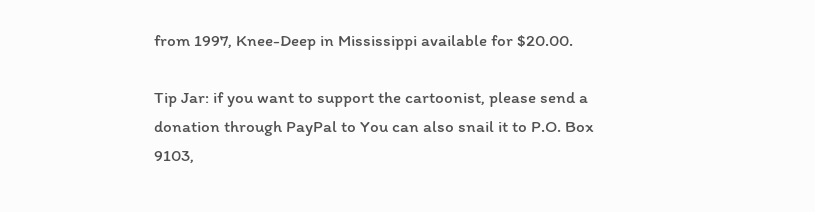from 1997, Knee-Deep in Mississippi available for $20.00.

Tip Jar: if you want to support the cartoonist, please send a donation through PayPal to You can also snail it to P.O. Box 9103,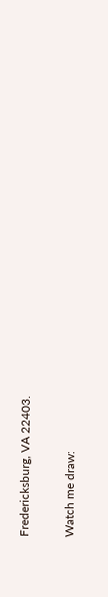Fredericksburg, VA 22403.

Watch me draw: